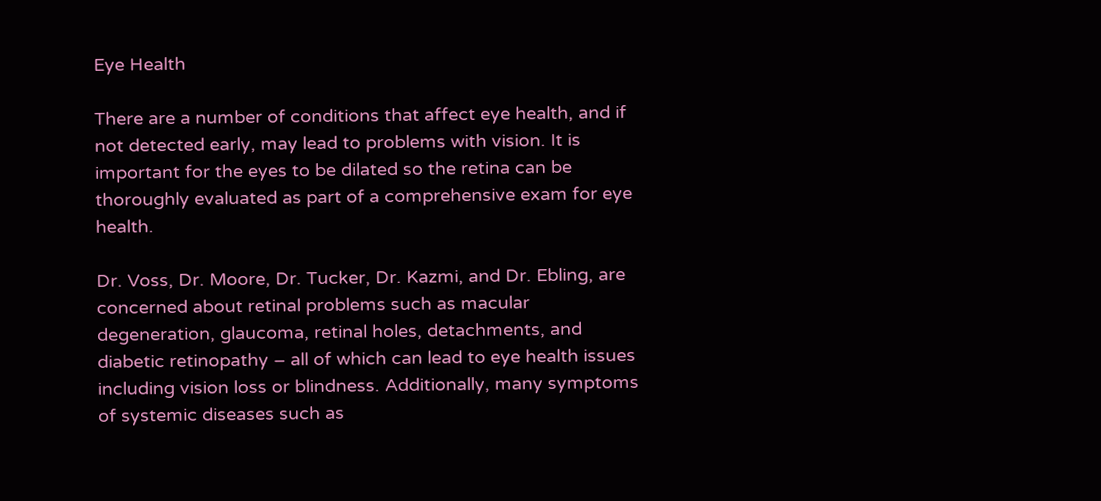Eye Health

There are a number of conditions that affect eye health, and if not detected early, may lead to problems with vision. It is important for the eyes to be dilated so the retina can be thoroughly evaluated as part of a comprehensive exam for eye health.

Dr. Voss, Dr. Moore, Dr. Tucker, Dr. Kazmi, and Dr. Ebling, are concerned about retinal problems such as macular degeneration, glaucoma, retinal holes, detachments, and diabetic retinopathy – all of which can lead to eye health issues including vision loss or blindness. Additionally, many symptoms of systemic diseases such as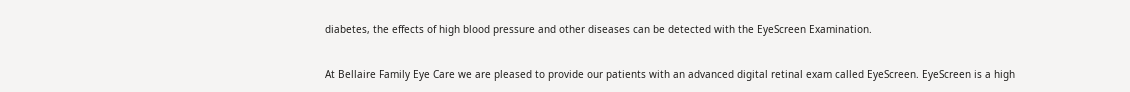diabetes, the effects of high blood pressure and other diseases can be detected with the EyeScreen Examination.


At Bellaire Family Eye Care we are pleased to provide our patients with an advanced digital retinal exam called EyeScreen. EyeScreen is a high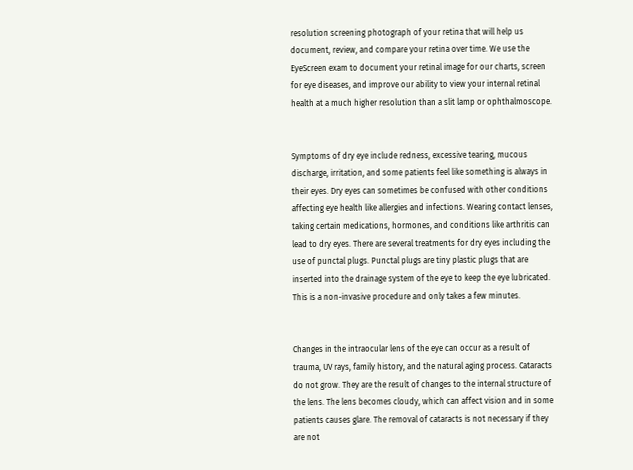resolution screening photograph of your retina that will help us document, review, and compare your retina over time. We use the EyeScreen exam to document your retinal image for our charts, screen for eye diseases, and improve our ability to view your internal retinal health at a much higher resolution than a slit lamp or ophthalmoscope.


Symptoms of dry eye include redness, excessive tearing, mucous discharge, irritation, and some patients feel like something is always in their eyes. Dry eyes can sometimes be confused with other conditions affecting eye health like allergies and infections. Wearing contact lenses, taking certain medications, hormones, and conditions like arthritis can lead to dry eyes. There are several treatments for dry eyes including the use of punctal plugs. Punctal plugs are tiny plastic plugs that are inserted into the drainage system of the eye to keep the eye lubricated. This is a non-invasive procedure and only takes a few minutes.


Changes in the intraocular lens of the eye can occur as a result of trauma, UV rays, family history, and the natural aging process. Cataracts do not grow. They are the result of changes to the internal structure of the lens. The lens becomes cloudy, which can affect vision and in some patients causes glare. The removal of cataracts is not necessary if they are not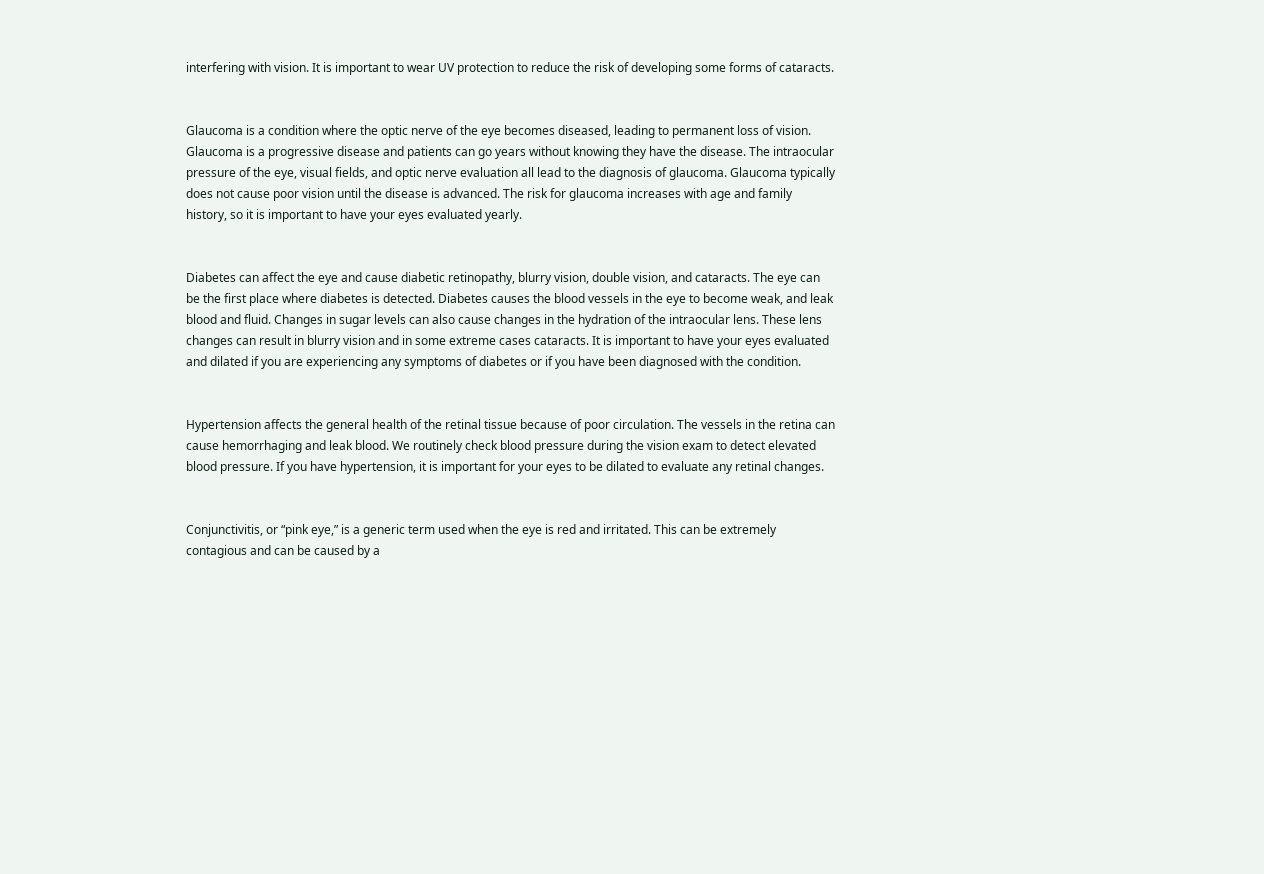interfering with vision. It is important to wear UV protection to reduce the risk of developing some forms of cataracts.


Glaucoma is a condition where the optic nerve of the eye becomes diseased, leading to permanent loss of vision. Glaucoma is a progressive disease and patients can go years without knowing they have the disease. The intraocular pressure of the eye, visual fields, and optic nerve evaluation all lead to the diagnosis of glaucoma. Glaucoma typically does not cause poor vision until the disease is advanced. The risk for glaucoma increases with age and family history, so it is important to have your eyes evaluated yearly.


Diabetes can affect the eye and cause diabetic retinopathy, blurry vision, double vision, and cataracts. The eye can be the first place where diabetes is detected. Diabetes causes the blood vessels in the eye to become weak, and leak blood and fluid. Changes in sugar levels can also cause changes in the hydration of the intraocular lens. These lens changes can result in blurry vision and in some extreme cases cataracts. It is important to have your eyes evaluated and dilated if you are experiencing any symptoms of diabetes or if you have been diagnosed with the condition.


Hypertension affects the general health of the retinal tissue because of poor circulation. The vessels in the retina can cause hemorrhaging and leak blood. We routinely check blood pressure during the vision exam to detect elevated blood pressure. If you have hypertension, it is important for your eyes to be dilated to evaluate any retinal changes.


Conjunctivitis, or “pink eye,” is a generic term used when the eye is red and irritated. This can be extremely contagious and can be caused by a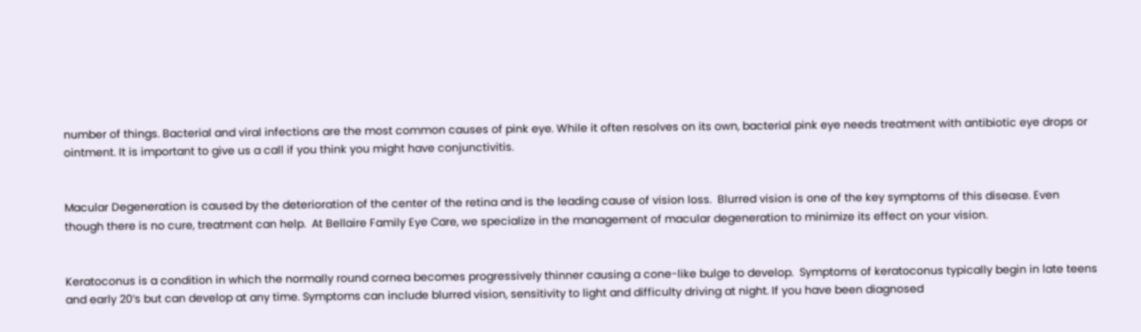number of things. Bacterial and viral infections are the most common causes of pink eye. While it often resolves on its own, bacterial pink eye needs treatment with antibiotic eye drops or ointment. It is important to give us a call if you think you might have conjunctivitis.


Macular Degeneration is caused by the deterioration of the center of the retina and is the leading cause of vision loss.  Blurred vision is one of the key symptoms of this disease. Even though there is no cure, treatment can help.  At Bellaire Family Eye Care, we specialize in the management of macular degeneration to minimize its effect on your vision.


Keratoconus is a condition in which the normally round cornea becomes progressively thinner causing a cone-like bulge to develop.  Symptoms of keratoconus typically begin in late teens and early 20’s but can develop at any time. Symptoms can include blurred vision, sensitivity to light and difficulty driving at night. If you have been diagnosed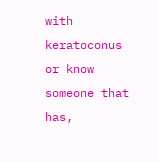with keratoconus or know someone that has,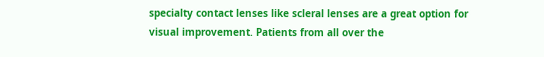specialty contact lenses like scleral lenses are a great option for visual improvement. Patients from all over the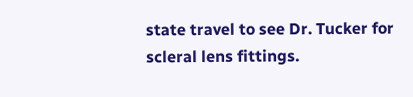state travel to see Dr. Tucker for scleral lens fittings.